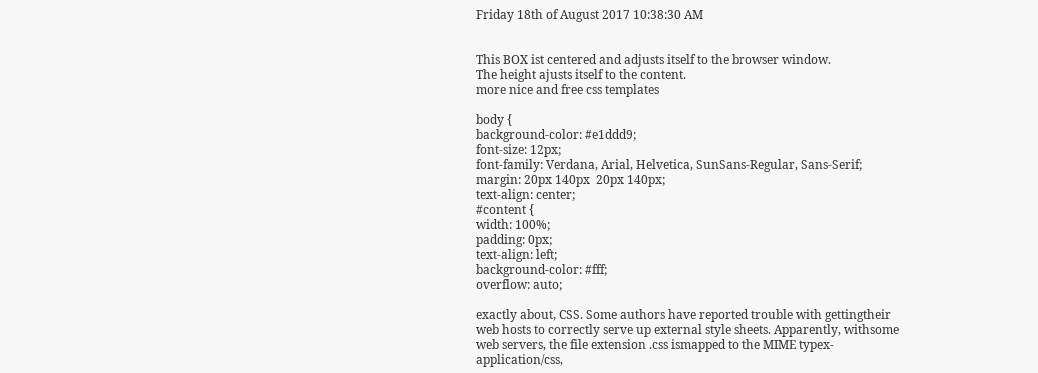Friday 18th of August 2017 10:38:30 AM


This BOX ist centered and adjusts itself to the browser window.
The height ajusts itself to the content.
more nice and free css templates

body {
background-color: #e1ddd9;
font-size: 12px;
font-family: Verdana, Arial, Helvetica, SunSans-Regular, Sans-Serif;
margin: 20px 140px  20px 140px;
text-align: center;
#content {
width: 100%;
padding: 0px;
text-align: left;
background-color: #fff;
overflow: auto;

exactly about, CSS. Some authors have reported trouble with gettingtheir web hosts to correctly serve up external style sheets. Apparently, withsome web servers, the file extension .css ismapped to the MIME typex-application/css,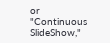or "Continuous SlideShow,"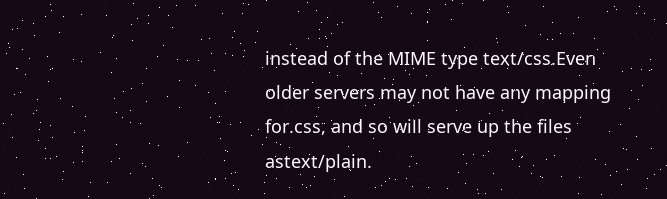instead of the MIME type text/css.Even older servers may not have any mapping for.css, and so will serve up the files astext/plain.